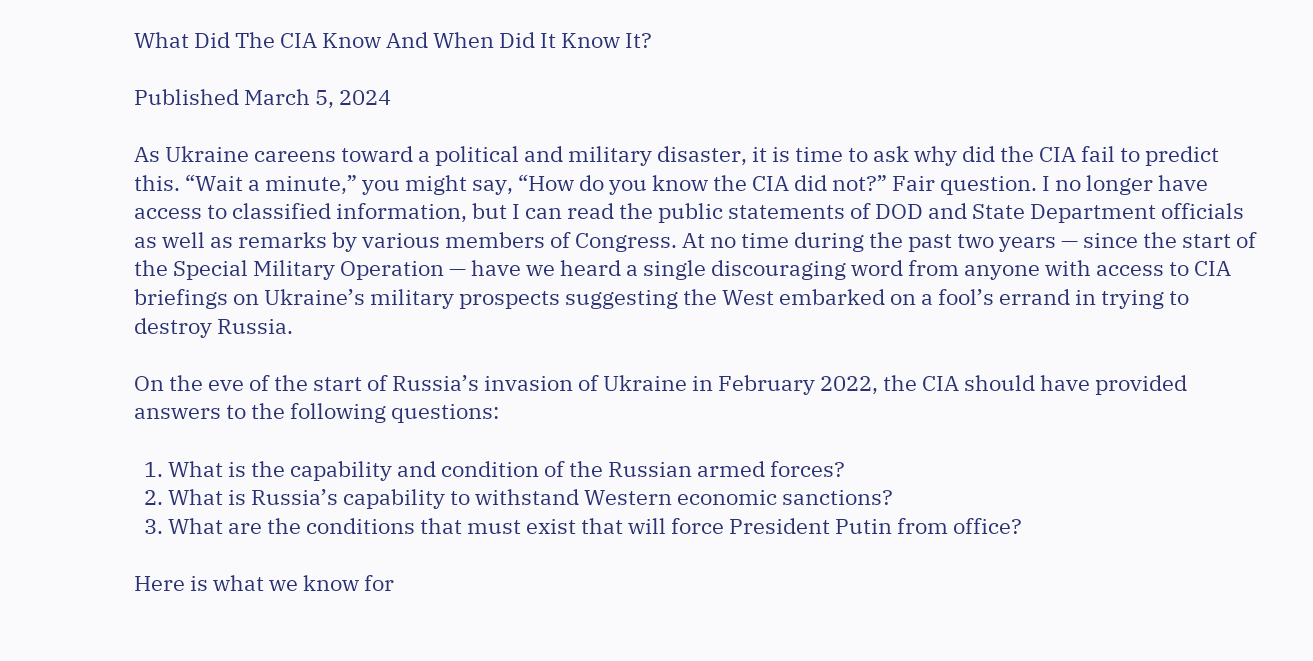What Did The CIA Know And When Did It Know It?

Published March 5, 2024

As Ukraine careens toward a political and military disaster, it is time to ask why did the CIA fail to predict this. “Wait a minute,” you might say, “How do you know the CIA did not?” Fair question. I no longer have access to classified information, but I can read the public statements of DOD and State Department officials as well as remarks by various members of Congress. At no time during the past two years — since the start of the Special Military Operation — have we heard a single discouraging word from anyone with access to CIA briefings on Ukraine’s military prospects suggesting the West embarked on a fool’s errand in trying to destroy Russia.

On the eve of the start of Russia’s invasion of Ukraine in February 2022, the CIA should have provided answers to the following questions:

  1. What is the capability and condition of the Russian armed forces?
  2. What is Russia’s capability to withstand Western economic sanctions?
  3. What are the conditions that must exist that will force President Putin from office?

Here is what we know for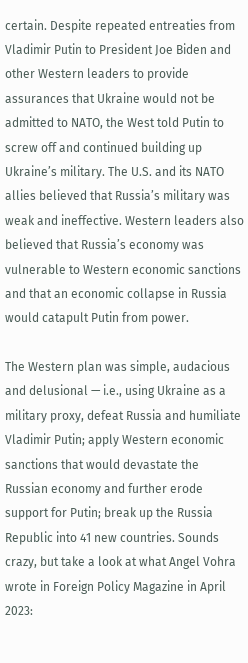certain. Despite repeated entreaties from Vladimir Putin to President Joe Biden and other Western leaders to provide assurances that Ukraine would not be admitted to NATO, the West told Putin to screw off and continued building up Ukraine’s military. The U.S. and its NATO allies believed that Russia’s military was weak and ineffective. Western leaders also believed that Russia’s economy was vulnerable to Western economic sanctions and that an economic collapse in Russia would catapult Putin from power.

The Western plan was simple, audacious and delusional — i.e., using Ukraine as a military proxy, defeat Russia and humiliate Vladimir Putin; apply Western economic sanctions that would devastate the Russian economy and further erode support for Putin; break up the Russia Republic into 41 new countries. Sounds crazy, but take a look at what Angel Vohra wrote in Foreign Policy Magazine in April 2023: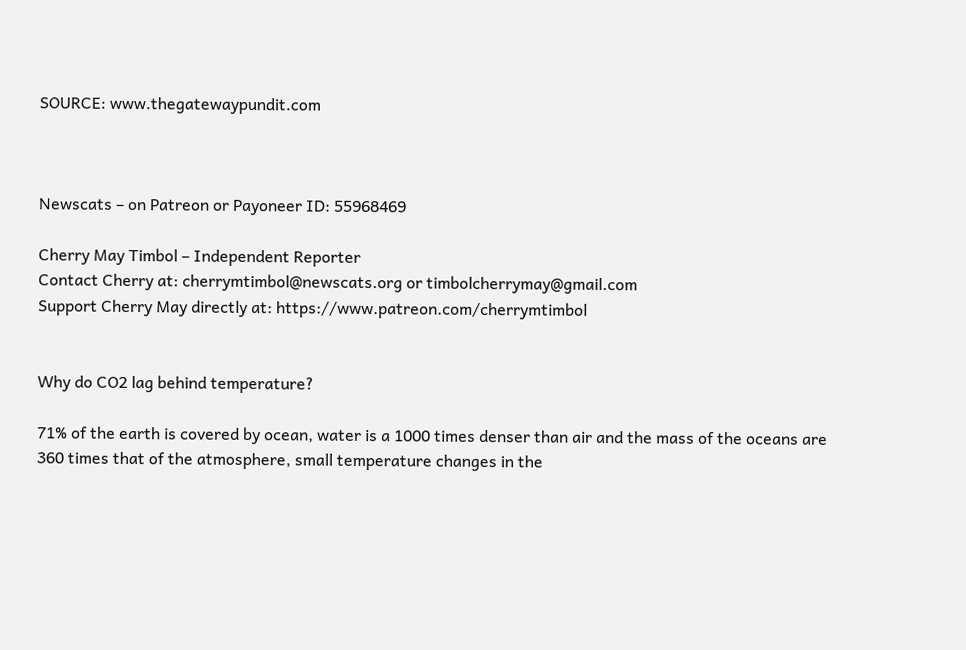SOURCE: www.thegatewaypundit.com



Newscats – on Patreon or Payoneer ID: 55968469

Cherry May Timbol – Independent Reporter
Contact Cherry at: cherrymtimbol@newscats.org or timbolcherrymay@gmail.com
Support Cherry May directly at: https://www.patreon.com/cherrymtimbol


Why do CO2 lag behind temperature?

71% of the earth is covered by ocean, water is a 1000 times denser than air and the mass of the oceans are 360 times that of the atmosphere, small temperature changes in the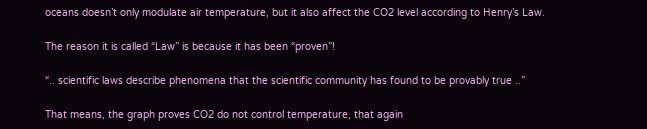oceans doesn’t only modulate air temperature, but it also affect the CO2 level according to Henry’s Law.

The reason it is called “Law” is because it has been “proven”!

“.. scientific laws describe phenomena that the scientific community has found to be provably true ..”

That means, the graph proves CO2 do not control temperature, that again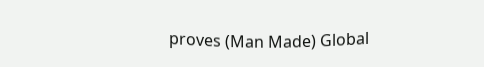proves (Man Made) Global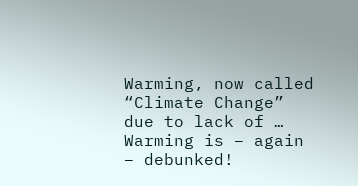Warming, now called “Climate Change” due to lack of … Warming is – again – debunked!